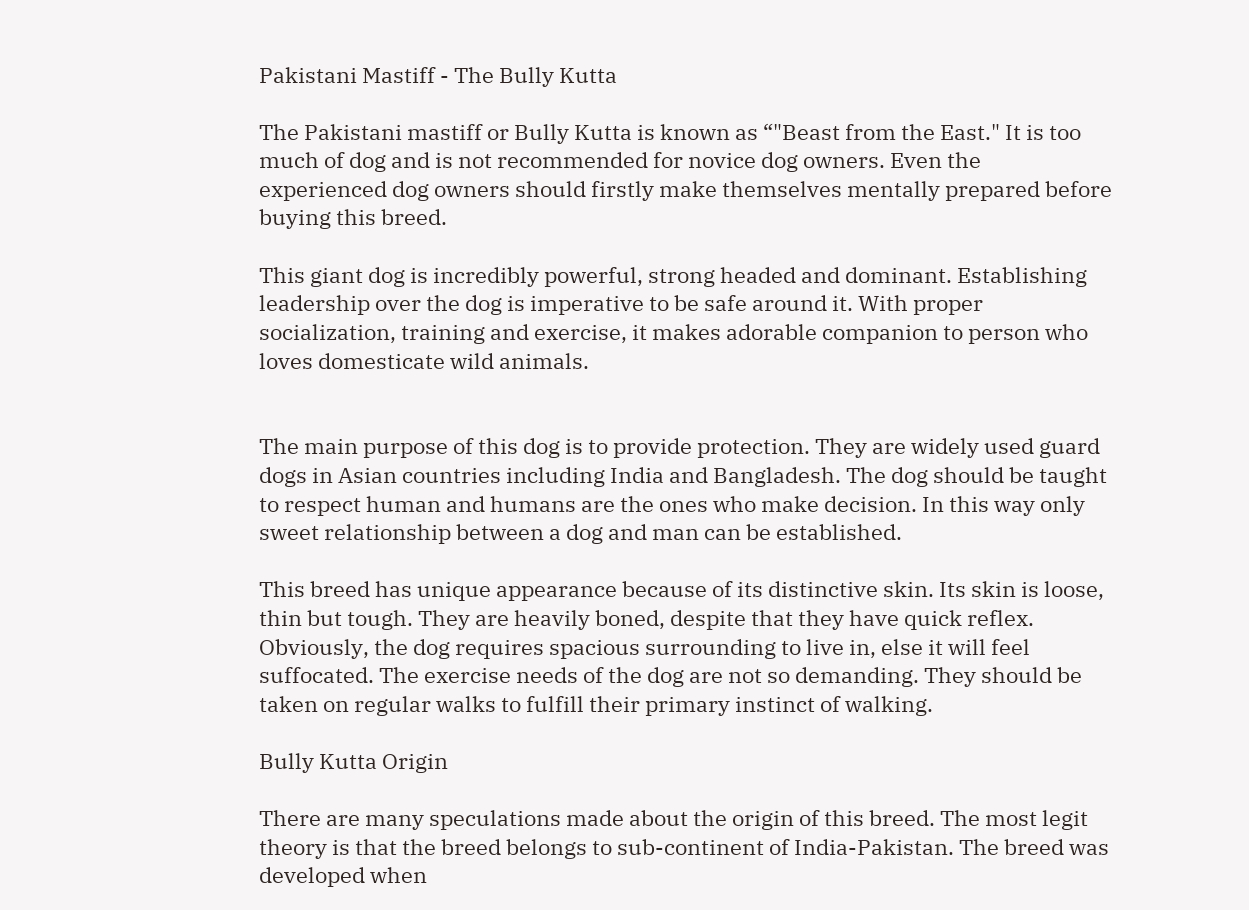Pakistani Mastiff - The Bully Kutta

The Pakistani mastiff or Bully Kutta is known as “"Beast from the East." It is too much of dog and is not recommended for novice dog owners. Even the experienced dog owners should firstly make themselves mentally prepared before buying this breed.

This giant dog is incredibly powerful, strong headed and dominant. Establishing leadership over the dog is imperative to be safe around it. With proper socialization, training and exercise, it makes adorable companion to person who loves domesticate wild animals.


The main purpose of this dog is to provide protection. They are widely used guard dogs in Asian countries including India and Bangladesh. The dog should be taught to respect human and humans are the ones who make decision. In this way only sweet relationship between a dog and man can be established.

This breed has unique appearance because of its distinctive skin. Its skin is loose, thin but tough. They are heavily boned, despite that they have quick reflex. Obviously, the dog requires spacious surrounding to live in, else it will feel suffocated. The exercise needs of the dog are not so demanding. They should be taken on regular walks to fulfill their primary instinct of walking.

Bully Kutta Origin

There are many speculations made about the origin of this breed. The most legit theory is that the breed belongs to sub-continent of India-Pakistan. The breed was developed when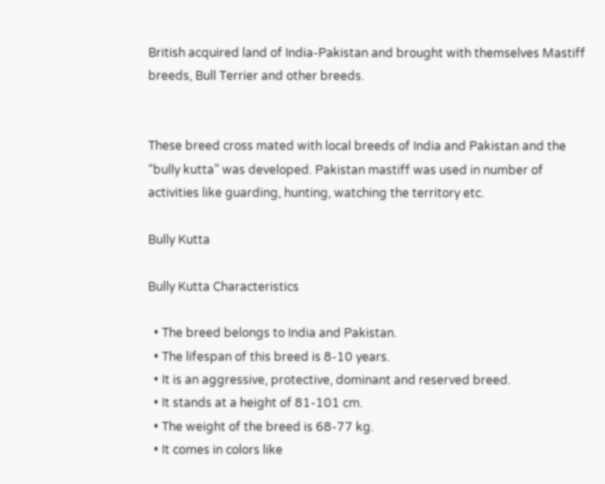British acquired land of India-Pakistan and brought with themselves Mastiff breeds, Bull Terrier and other breeds.


These breed cross mated with local breeds of India and Pakistan and the “bully kutta” was developed. Pakistan mastiff was used in number of activities like guarding, hunting, watching the territory etc.

Bully Kutta

Bully Kutta Characteristics

  • The breed belongs to India and Pakistan.
  • The lifespan of this breed is 8-10 years.
  • It is an aggressive, protective, dominant and reserved breed.
  • It stands at a height of 81-101 cm.
  • The weight of the breed is 68-77 kg.
  • It comes in colors like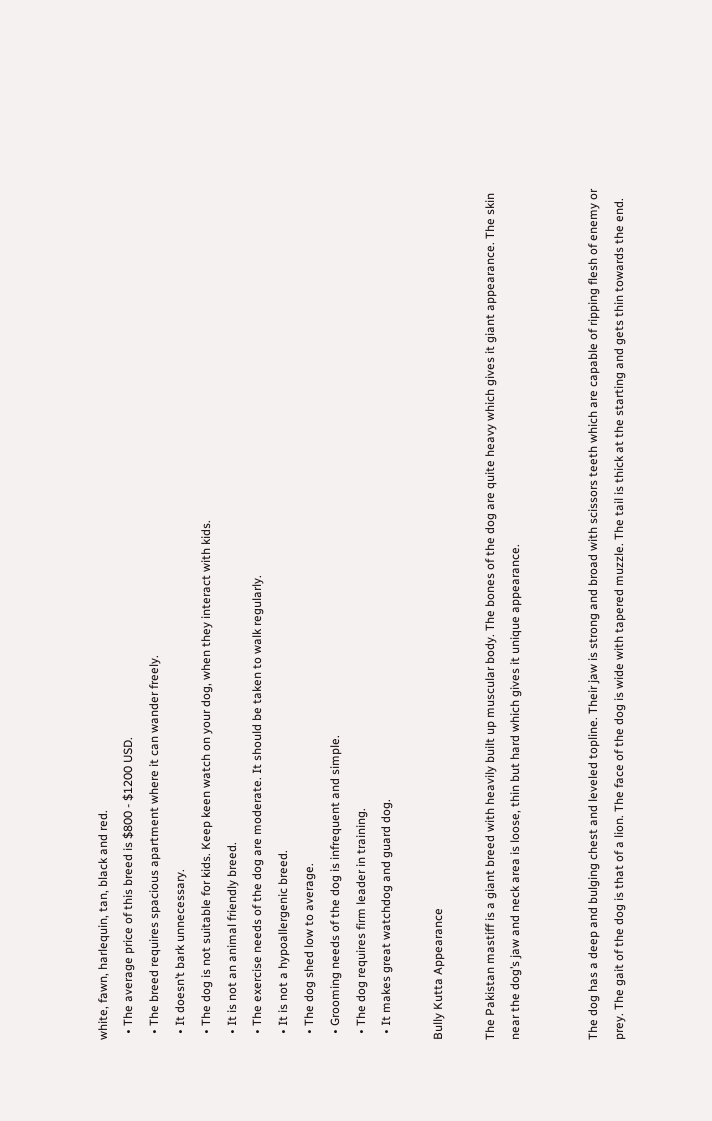white, fawn, harlequin, tan, black and red.
  • The average price of this breed is $800 - $1200 USD.
  • The breed requires spacious apartment where it can wander freely.
  • It doesn’t bark unnecessary.
  • The dog is not suitable for kids. Keep keen watch on your dog, when they interact with kids.
  • It is not an animal friendly breed.
  • The exercise needs of the dog are moderate. It should be taken to walk regularly.
  • It is not a hypoallergenic breed.
  • The dog shed low to average.
  • Grooming needs of the dog is infrequent and simple.
  • The dog requires firm leader in training.
  • It makes great watchdog and guard dog.

Bully Kutta Appearance

The Pakistan mastiff is a giant breed with heavily built up muscular body. The bones of the dog are quite heavy which gives it giant appearance. The skin near the dog’s jaw and neck area is loose, thin but hard which gives it unique appearance.


The dog has a deep and bulging chest and leveled topline. Their jaw is strong and broad with scissors teeth which are capable of ripping flesh of enemy or prey. The gait of the dog is that of a lion. The face of the dog is wide with tapered muzzle. The tail is thick at the starting and gets thin towards the end.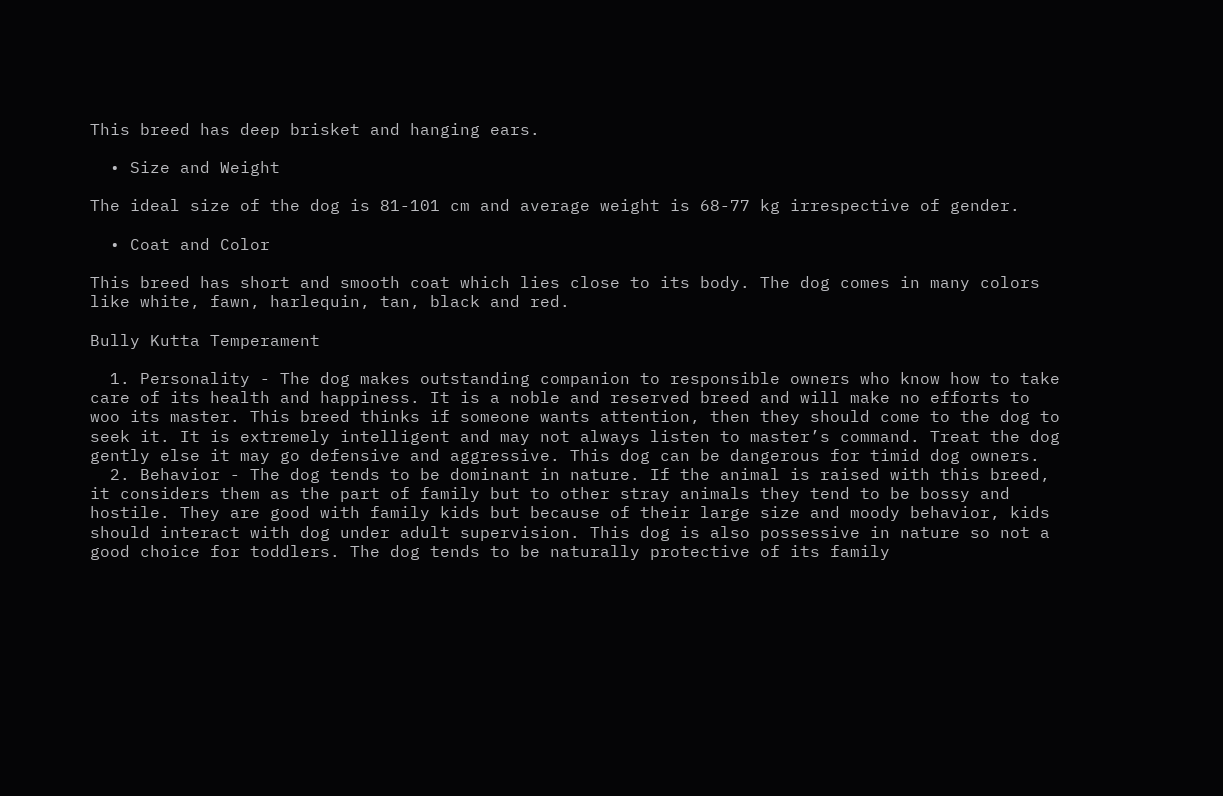This breed has deep brisket and hanging ears.

  • Size and Weight

The ideal size of the dog is 81-101 cm and average weight is 68-77 kg irrespective of gender.

  • Coat and Color

This breed has short and smooth coat which lies close to its body. The dog comes in many colors like white, fawn, harlequin, tan, black and red.

Bully Kutta Temperament

  1. Personality - The dog makes outstanding companion to responsible owners who know how to take care of its health and happiness. It is a noble and reserved breed and will make no efforts to woo its master. This breed thinks if someone wants attention, then they should come to the dog to seek it. It is extremely intelligent and may not always listen to master’s command. Treat the dog gently else it may go defensive and aggressive. This dog can be dangerous for timid dog owners.
  2. Behavior - The dog tends to be dominant in nature. If the animal is raised with this breed, it considers them as the part of family but to other stray animals they tend to be bossy and hostile. They are good with family kids but because of their large size and moody behavior, kids should interact with dog under adult supervision. This dog is also possessive in nature so not a good choice for toddlers. The dog tends to be naturally protective of its family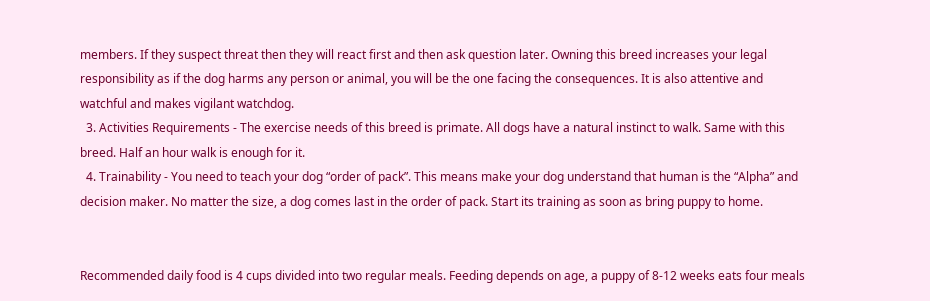members. If they suspect threat then they will react first and then ask question later. Owning this breed increases your legal responsibility as if the dog harms any person or animal, you will be the one facing the consequences. It is also attentive and watchful and makes vigilant watchdog.
  3. Activities Requirements - The exercise needs of this breed is primate. All dogs have a natural instinct to walk. Same with this breed. Half an hour walk is enough for it.
  4. Trainability - You need to teach your dog “order of pack”. This means make your dog understand that human is the “Alpha” and decision maker. No matter the size, a dog comes last in the order of pack. Start its training as soon as bring puppy to home.


Recommended daily food is 4 cups divided into two regular meals. Feeding depends on age, a puppy of 8-12 weeks eats four meals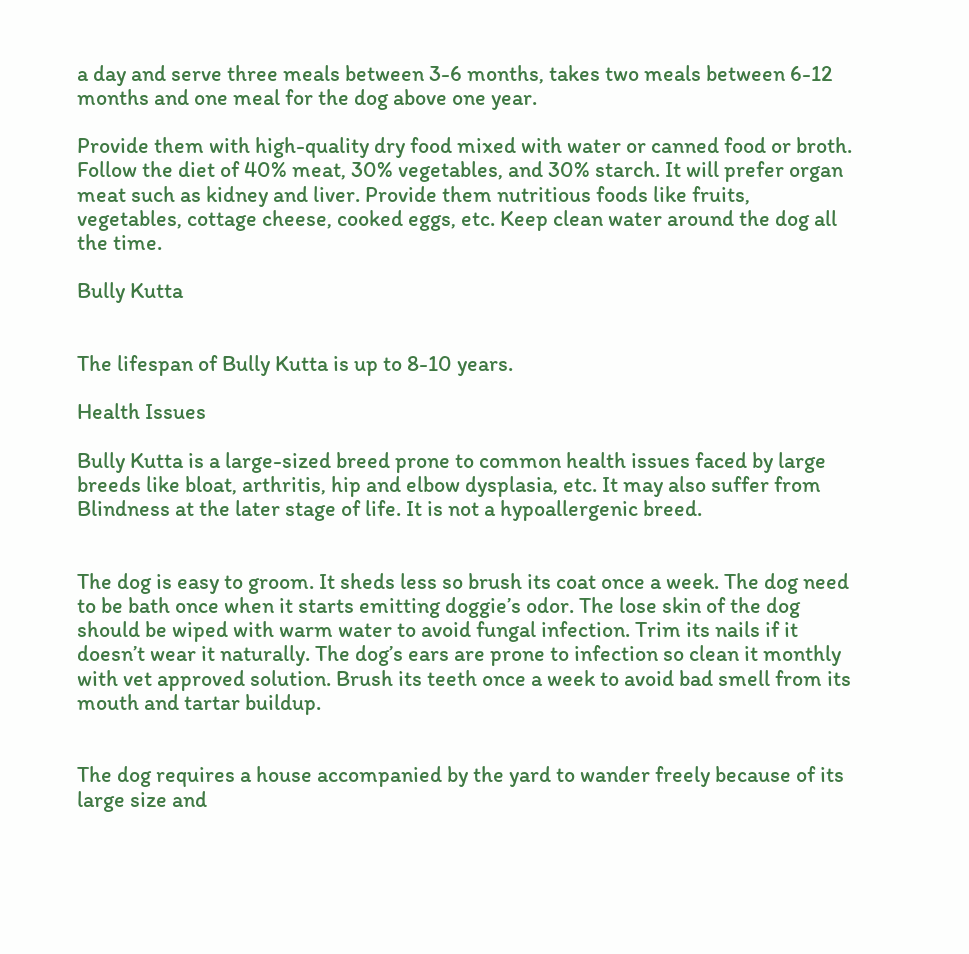a day and serve three meals between 3-6 months, takes two meals between 6-12 months and one meal for the dog above one year.

Provide them with high-quality dry food mixed with water or canned food or broth. Follow the diet of 40% meat, 30% vegetables, and 30% starch. It will prefer organ meat such as kidney and liver. Provide them nutritious foods like fruits, vegetables, cottage cheese, cooked eggs, etc. Keep clean water around the dog all the time.

Bully Kutta


The lifespan of Bully Kutta is up to 8-10 years.

Health Issues

Bully Kutta is a large-sized breed prone to common health issues faced by large breeds like bloat, arthritis, hip and elbow dysplasia, etc. It may also suffer from Blindness at the later stage of life. It is not a hypoallergenic breed.


The dog is easy to groom. It sheds less so brush its coat once a week. The dog need to be bath once when it starts emitting doggie’s odor. The lose skin of the dog should be wiped with warm water to avoid fungal infection. Trim its nails if it doesn’t wear it naturally. The dog’s ears are prone to infection so clean it monthly with vet approved solution. Brush its teeth once a week to avoid bad smell from its mouth and tartar buildup.


The dog requires a house accompanied by the yard to wander freely because of its large size and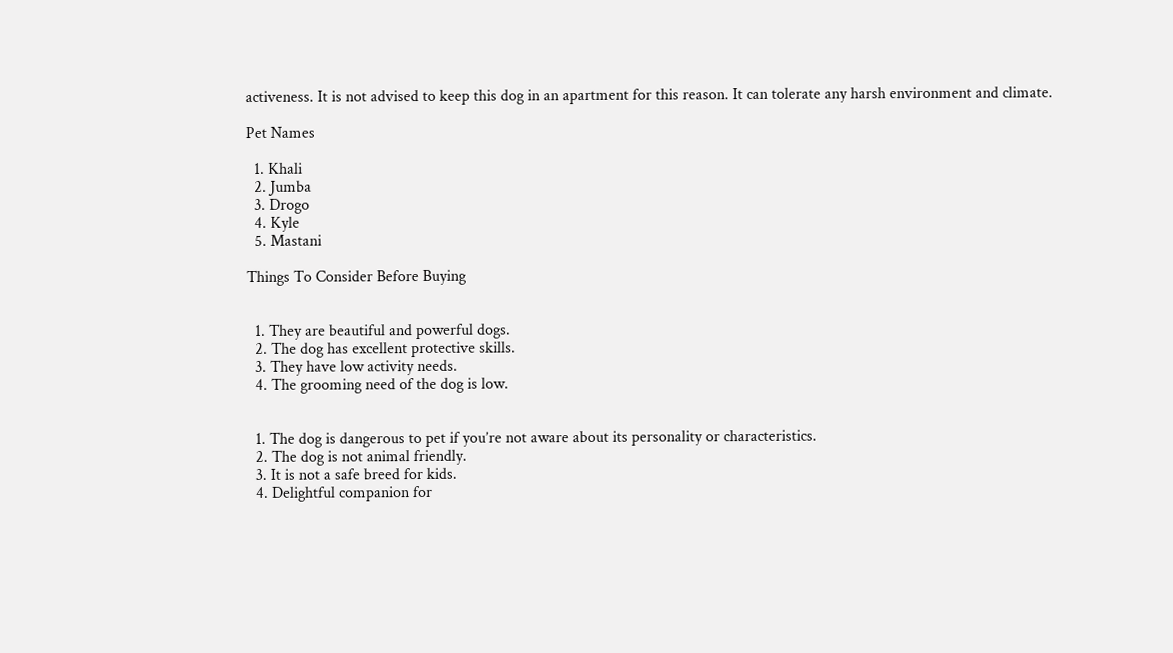activeness. It is not advised to keep this dog in an apartment for this reason. It can tolerate any harsh environment and climate.

Pet Names

  1. Khali
  2. Jumba
  3. Drogo
  4. Kyle
  5. Mastani

Things To Consider Before Buying


  1. They are beautiful and powerful dogs.
  2. The dog has excellent protective skills.
  3. They have low activity needs.
  4. The grooming need of the dog is low.


  1. The dog is dangerous to pet if you’re not aware about its personality or characteristics.
  2. The dog is not animal friendly.
  3. It is not a safe breed for kids.
  4. Delightful companion for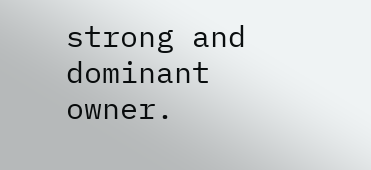strong and dominant owner.